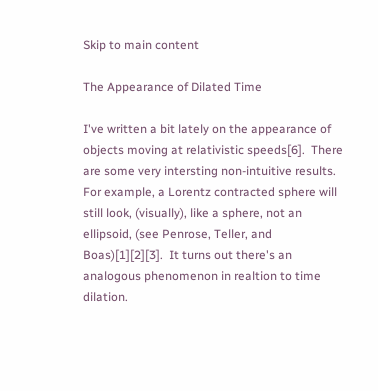Skip to main content

The Appearance of Dilated Time

I've written a bit lately on the appearance of objects moving at relativistic speeds[6].  There are some very intersting non-intuitive results.  For example, a Lorentz contracted sphere will still look, (visually), like a sphere, not an ellipsoid, (see Penrose, Teller, and Boas)[1][2][3].  It turns out there's an analogous phenomenon in realtion to time dilation.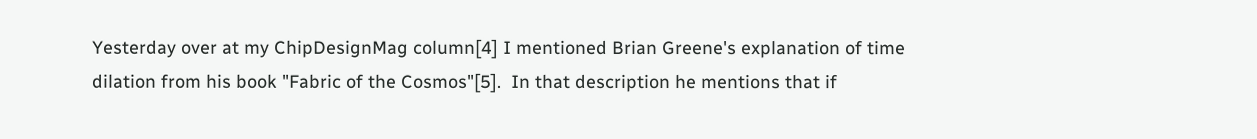Yesterday over at my ChipDesignMag column[4] I mentioned Brian Greene's explanation of time dilation from his book "Fabric of the Cosmos"[5].  In that description he mentions that if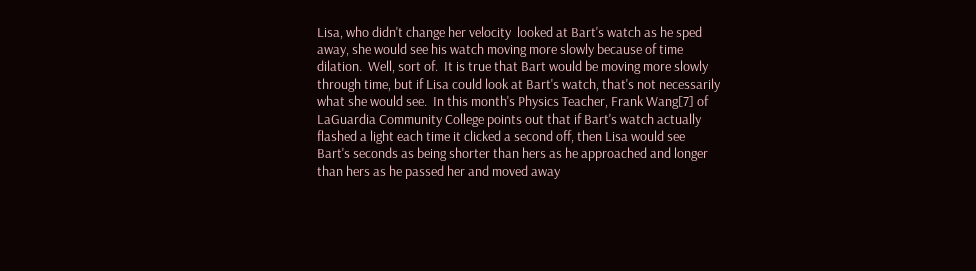Lisa, who didn't change her velocity  looked at Bart's watch as he sped away, she would see his watch moving more slowly because of time dilation.  Well, sort of.  It is true that Bart would be moving more slowly through time, but if Lisa could look at Bart's watch, that's not necessarily what she would see.  In this month's Physics Teacher, Frank Wang[7] of LaGuardia Community College points out that if Bart's watch actually flashed a light each time it clicked a second off, then Lisa would see Bart's seconds as being shorter than hers as he approached and longer than hers as he passed her and moved away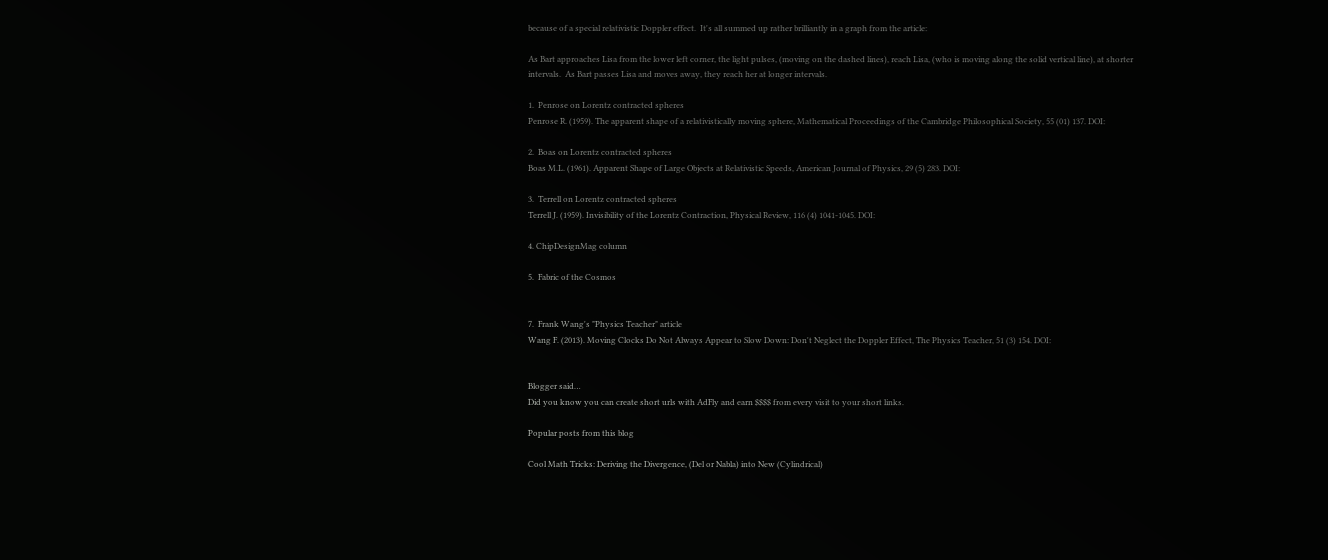because of a special relativistic Doppler effect.  It's all summed up rather brilliantly in a graph from the article:

As Bart approaches Lisa from the lower left corner, the light pulses, (moving on the dashed lines), reach Lisa, (who is moving along the solid vertical line), at shorter intervals.  As Bart passes Lisa and moves away, they reach her at longer intervals.

1.  Penrose on Lorentz contracted spheres
Penrose R. (1959). The apparent shape of a relativistically moving sphere, Mathematical Proceedings of the Cambridge Philosophical Society, 55 (01) 137. DOI:

2.  Boas on Lorentz contracted spheres
Boas M.L. (1961). Apparent Shape of Large Objects at Relativistic Speeds, American Journal of Physics, 29 (5) 283. DOI:

3.  Terrell on Lorentz contracted spheres
Terrell J. (1959). Invisibility of the Lorentz Contraction, Physical Review, 116 (4) 1041-1045. DOI:

4. ChipDesignMag column

5.  Fabric of the Cosmos


7.  Frank Wang's "Physics Teacher" article
Wang F. (2013). Moving Clocks Do Not Always Appear to Slow Down: Don't Neglect the Doppler Effect, The Physics Teacher, 51 (3) 154. DOI:


Blogger said…
Did you know you can create short urls with AdFly and earn $$$$ from every visit to your short links.

Popular posts from this blog

Cool Math Tricks: Deriving the Divergence, (Del or Nabla) into New (Cylindrical)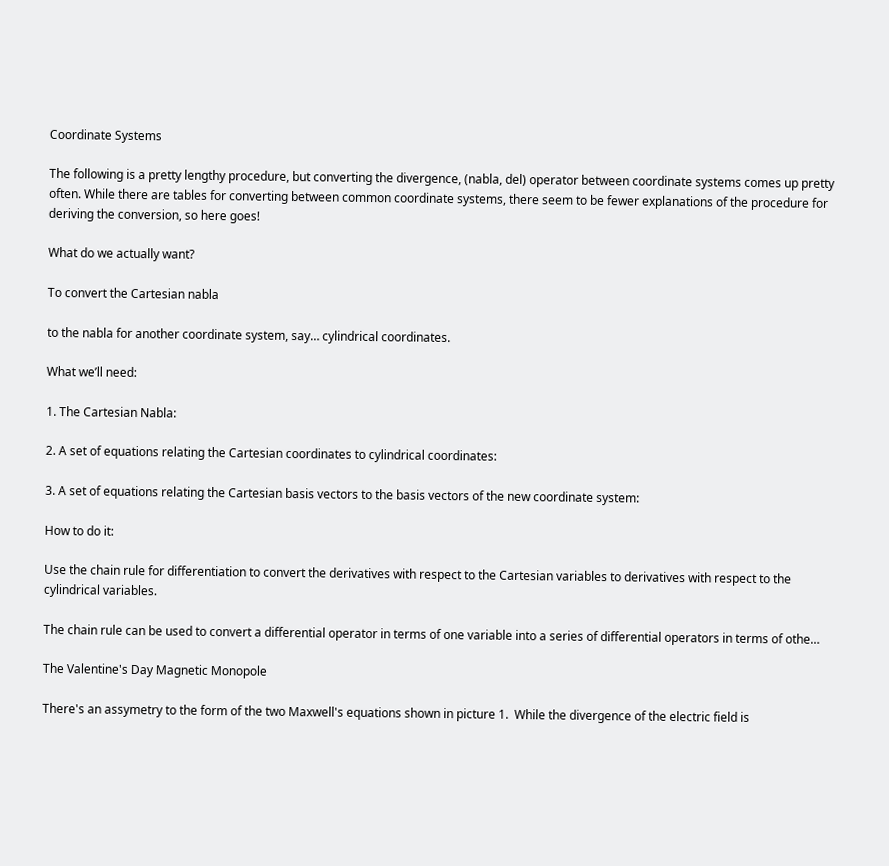Coordinate Systems

The following is a pretty lengthy procedure, but converting the divergence, (nabla, del) operator between coordinate systems comes up pretty often. While there are tables for converting between common coordinate systems, there seem to be fewer explanations of the procedure for deriving the conversion, so here goes!

What do we actually want?

To convert the Cartesian nabla

to the nabla for another coordinate system, say… cylindrical coordinates.

What we’ll need:

1. The Cartesian Nabla:

2. A set of equations relating the Cartesian coordinates to cylindrical coordinates:

3. A set of equations relating the Cartesian basis vectors to the basis vectors of the new coordinate system:

How to do it:

Use the chain rule for differentiation to convert the derivatives with respect to the Cartesian variables to derivatives with respect to the cylindrical variables.

The chain rule can be used to convert a differential operator in terms of one variable into a series of differential operators in terms of othe…

The Valentine's Day Magnetic Monopole

There's an assymetry to the form of the two Maxwell's equations shown in picture 1.  While the divergence of the electric field is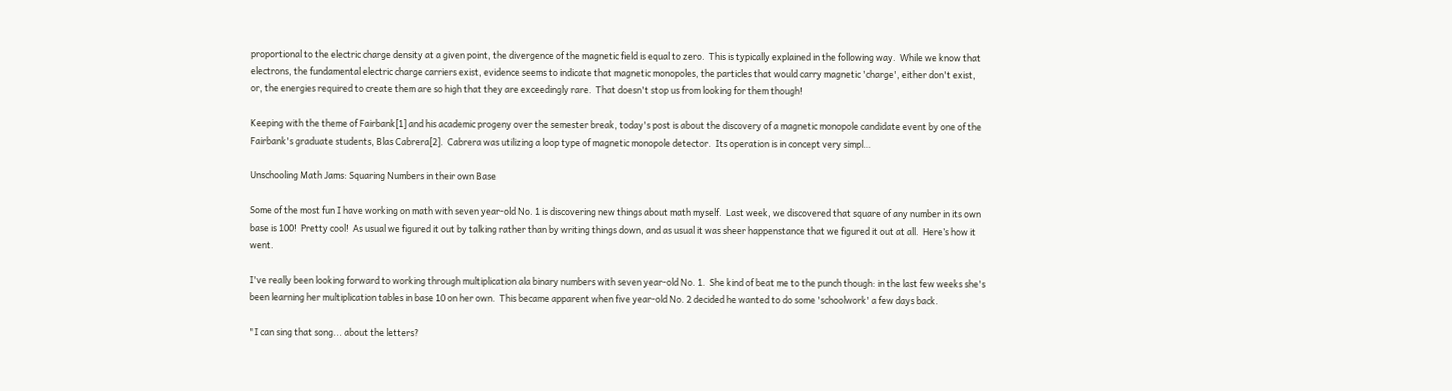proportional to the electric charge density at a given point, the divergence of the magnetic field is equal to zero.  This is typically explained in the following way.  While we know that electrons, the fundamental electric charge carriers exist, evidence seems to indicate that magnetic monopoles, the particles that would carry magnetic 'charge', either don't exist, or, the energies required to create them are so high that they are exceedingly rare.  That doesn't stop us from looking for them though!

Keeping with the theme of Fairbank[1] and his academic progeny over the semester break, today's post is about the discovery of a magnetic monopole candidate event by one of the Fairbank's graduate students, Blas Cabrera[2].  Cabrera was utilizing a loop type of magnetic monopole detector.  Its operation is in concept very simpl…

Unschooling Math Jams: Squaring Numbers in their own Base

Some of the most fun I have working on math with seven year-old No. 1 is discovering new things about math myself.  Last week, we discovered that square of any number in its own base is 100!  Pretty cool!  As usual we figured it out by talking rather than by writing things down, and as usual it was sheer happenstance that we figured it out at all.  Here’s how it went.

I've really been looking forward to working through multiplication ala binary numbers with seven year-old No. 1.  She kind of beat me to the punch though: in the last few weeks she's been learning her multiplication tables in base 10 on her own.  This became apparent when five year-old No. 2 decided he wanted to do some 'schoolwork' a few days back.

"I can sing that song... about the letters?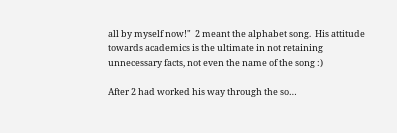all by myself now!"  2 meant the alphabet song.  His attitude towards academics is the ultimate in not retaining unnecessary facts, not even the name of the song :)

After 2 had worked his way through the so…